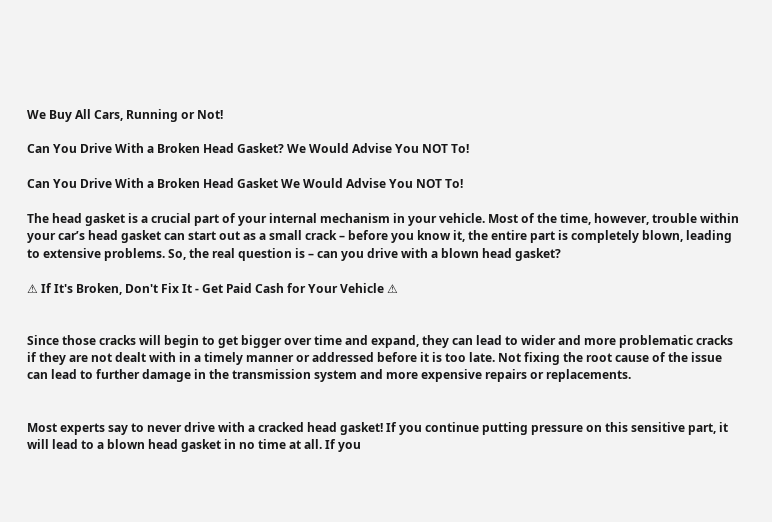We Buy All Cars, Running or Not!

Can You Drive With a Broken Head Gasket? We Would Advise You NOT To!

Can You Drive With a Broken Head Gasket We Would Advise You NOT To!

The head gasket is a crucial part of your internal mechanism in your vehicle. Most of the time, however, trouble within your car’s head gasket can start out as a small crack – before you know it, the entire part is completely blown, leading to extensive problems. So, the real question is – can you drive with a blown head gasket?

⚠ If It's Broken, Don't Fix It - Get Paid Cash for Your Vehicle ⚠


Since those cracks will begin to get bigger over time and expand, they can lead to wider and more problematic cracks if they are not dealt with in a timely manner or addressed before it is too late. Not fixing the root cause of the issue can lead to further damage in the transmission system and more expensive repairs or replacements.


Most experts say to never drive with a cracked head gasket! If you continue putting pressure on this sensitive part, it will lead to a blown head gasket in no time at all. If you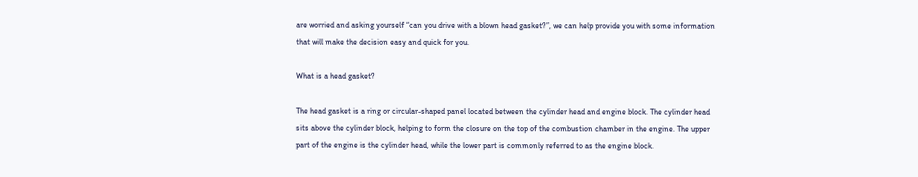are worried and asking yourself “can you drive with a blown head gasket?”, we can help provide you with some information that will make the decision easy and quick for you.

What is a head gasket?

The head gasket is a ring or circular-shaped panel located between the cylinder head and engine block. The cylinder head sits above the cylinder block, helping to form the closure on the top of the combustion chamber in the engine. The upper part of the engine is the cylinder head, while the lower part is commonly referred to as the engine block.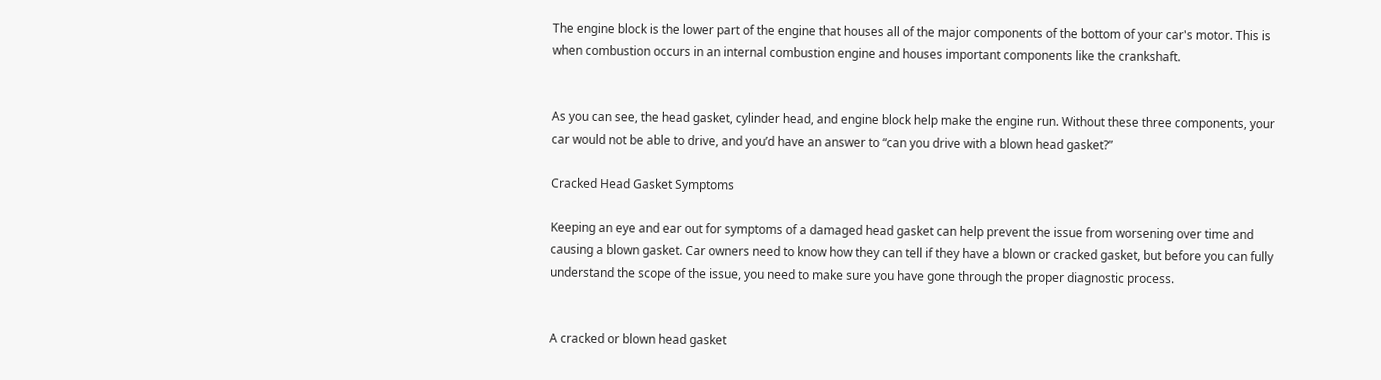The engine block is the lower part of the engine that houses all of the major components of the bottom of your car's motor. This is when combustion occurs in an internal combustion engine and houses important components like the crankshaft.


As you can see, the head gasket, cylinder head, and engine block help make the engine run. Without these three components, your car would not be able to drive, and you’d have an answer to “can you drive with a blown head gasket?”

Cracked Head Gasket Symptoms

Keeping an eye and ear out for symptoms of a damaged head gasket can help prevent the issue from worsening over time and causing a blown gasket. Car owners need to know how they can tell if they have a blown or cracked gasket, but before you can fully understand the scope of the issue, you need to make sure you have gone through the proper diagnostic process.


A cracked or blown head gasket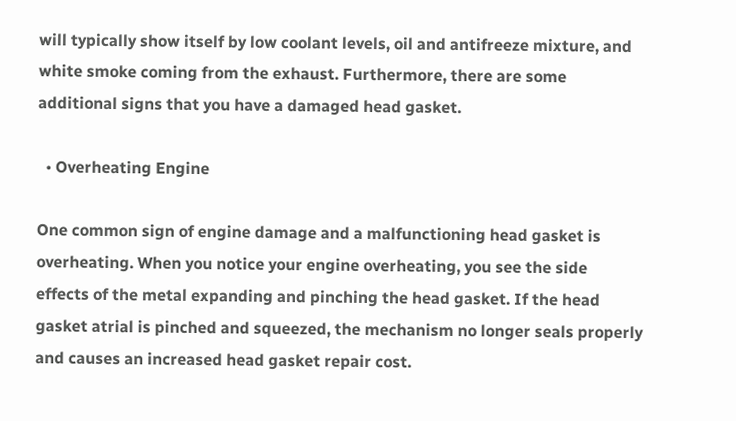will typically show itself by low coolant levels, oil and antifreeze mixture, and white smoke coming from the exhaust. Furthermore, there are some additional signs that you have a damaged head gasket.

  • Overheating Engine

One common sign of engine damage and a malfunctioning head gasket is overheating. When you notice your engine overheating, you see the side effects of the metal expanding and pinching the head gasket. If the head gasket atrial is pinched and squeezed, the mechanism no longer seals properly and causes an increased head gasket repair cost.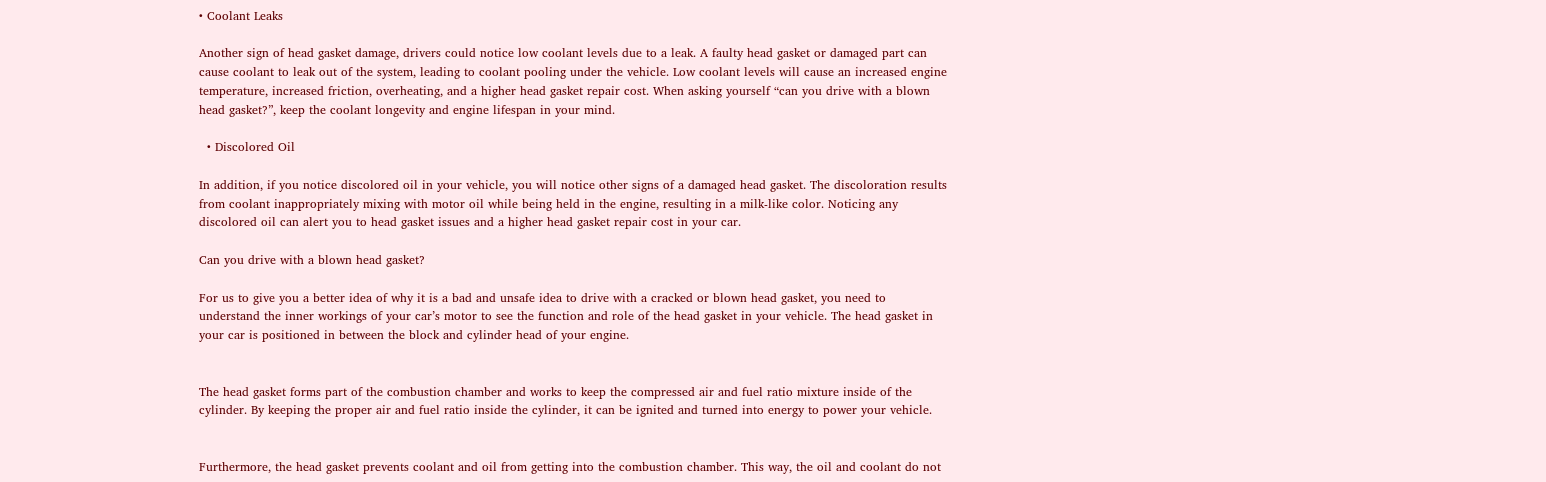• Coolant Leaks

Another sign of head gasket damage, drivers could notice low coolant levels due to a leak. A faulty head gasket or damaged part can cause coolant to leak out of the system, leading to coolant pooling under the vehicle. Low coolant levels will cause an increased engine temperature, increased friction, overheating, and a higher head gasket repair cost. When asking yourself “can you drive with a blown head gasket?”, keep the coolant longevity and engine lifespan in your mind.

  • Discolored Oil

In addition, if you notice discolored oil in your vehicle, you will notice other signs of a damaged head gasket. The discoloration results from coolant inappropriately mixing with motor oil while being held in the engine, resulting in a milk-like color. Noticing any discolored oil can alert you to head gasket issues and a higher head gasket repair cost in your car.

Can you drive with a blown head gasket?

For us to give you a better idea of why it is a bad and unsafe idea to drive with a cracked or blown head gasket, you need to understand the inner workings of your car’s motor to see the function and role of the head gasket in your vehicle. The head gasket in your car is positioned in between the block and cylinder head of your engine.


The head gasket forms part of the combustion chamber and works to keep the compressed air and fuel ratio mixture inside of the cylinder. By keeping the proper air and fuel ratio inside the cylinder, it can be ignited and turned into energy to power your vehicle.


Furthermore, the head gasket prevents coolant and oil from getting into the combustion chamber. This way, the oil and coolant do not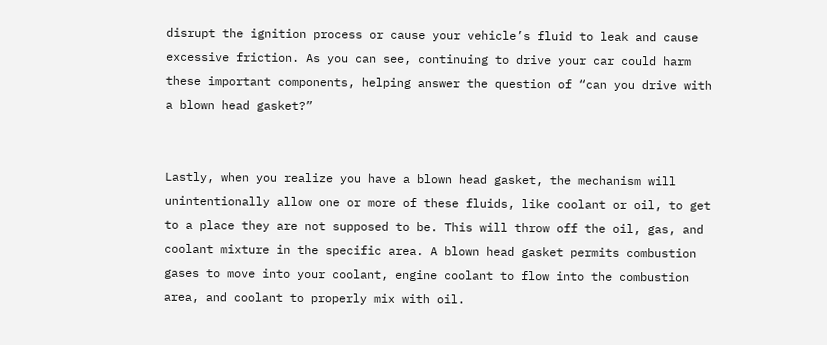disrupt the ignition process or cause your vehicle’s fluid to leak and cause excessive friction. As you can see, continuing to drive your car could harm these important components, helping answer the question of “can you drive with a blown head gasket?”


Lastly, when you realize you have a blown head gasket, the mechanism will unintentionally allow one or more of these fluids, like coolant or oil, to get to a place they are not supposed to be. This will throw off the oil, gas, and coolant mixture in the specific area. A blown head gasket permits combustion gases to move into your coolant, engine coolant to flow into the combustion area, and coolant to properly mix with oil.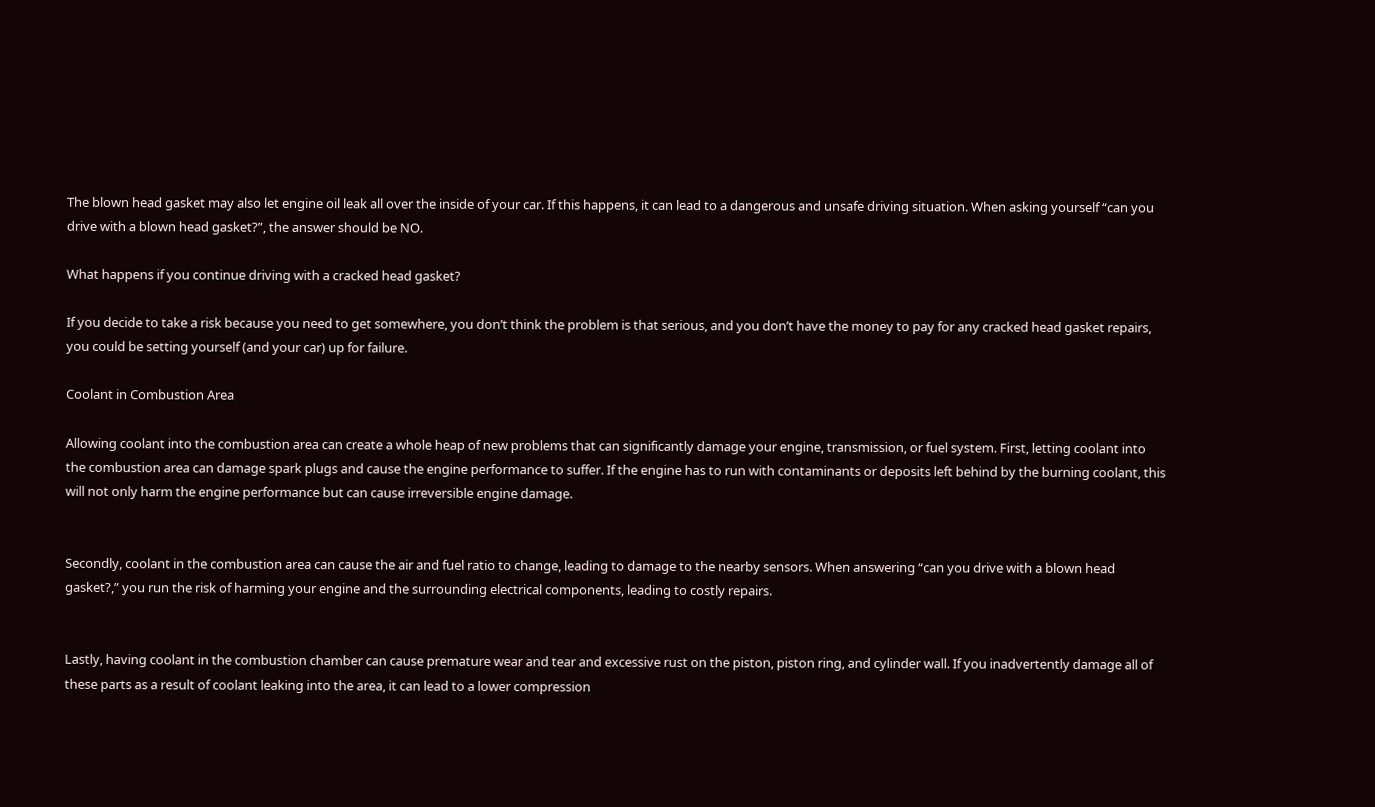The blown head gasket may also let engine oil leak all over the inside of your car. If this happens, it can lead to a dangerous and unsafe driving situation. When asking yourself “can you drive with a blown head gasket?”, the answer should be NO.

What happens if you continue driving with a cracked head gasket?

If you decide to take a risk because you need to get somewhere, you don’t think the problem is that serious, and you don’t have the money to pay for any cracked head gasket repairs, you could be setting yourself (and your car) up for failure.

Coolant in Combustion Area

Allowing coolant into the combustion area can create a whole heap of new problems that can significantly damage your engine, transmission, or fuel system. First, letting coolant into the combustion area can damage spark plugs and cause the engine performance to suffer. If the engine has to run with contaminants or deposits left behind by the burning coolant, this will not only harm the engine performance but can cause irreversible engine damage.


Secondly, coolant in the combustion area can cause the air and fuel ratio to change, leading to damage to the nearby sensors. When answering “can you drive with a blown head gasket?,” you run the risk of harming your engine and the surrounding electrical components, leading to costly repairs.


Lastly, having coolant in the combustion chamber can cause premature wear and tear and excessive rust on the piston, piston ring, and cylinder wall. If you inadvertently damage all of these parts as a result of coolant leaking into the area, it can lead to a lower compression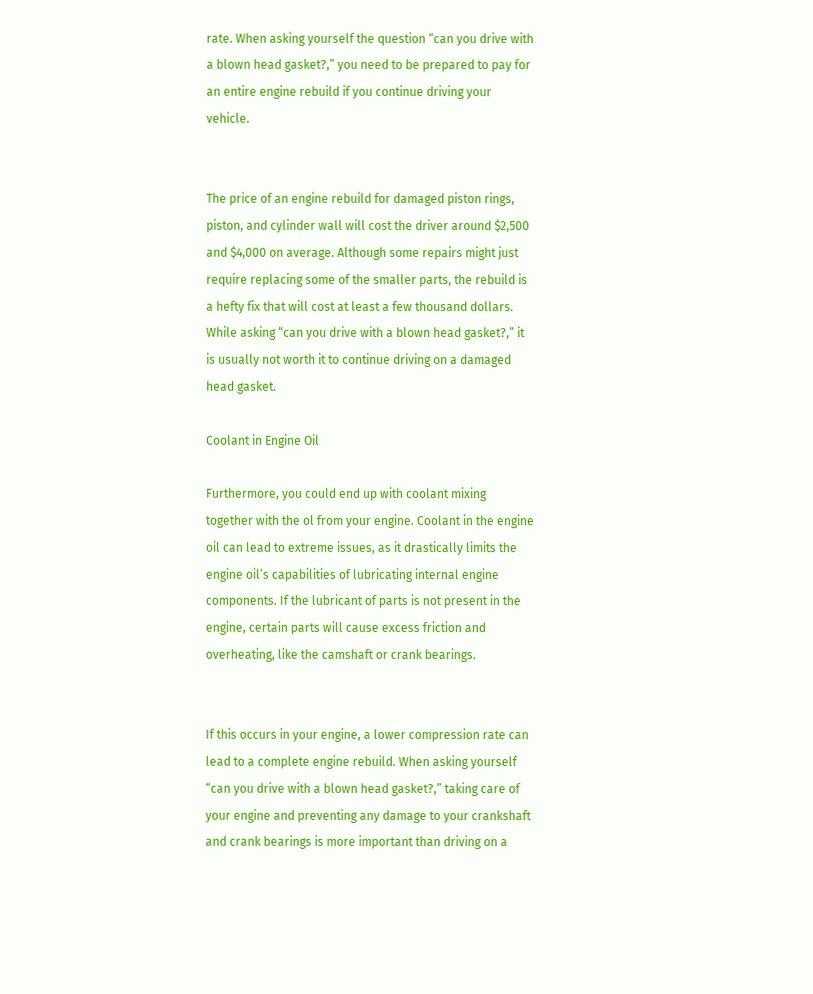rate. When asking yourself the question “can you drive with a blown head gasket?,” you need to be prepared to pay for an entire engine rebuild if you continue driving your vehicle.


The price of an engine rebuild for damaged piston rings, piston, and cylinder wall will cost the driver around $2,500 and $4,000 on average. Although some repairs might just require replacing some of the smaller parts, the rebuild is a hefty fix that will cost at least a few thousand dollars. While asking “can you drive with a blown head gasket?,” it is usually not worth it to continue driving on a damaged head gasket.

Coolant in Engine Oil

Furthermore, you could end up with coolant mixing together with the ol from your engine. Coolant in the engine oil can lead to extreme issues, as it drastically limits the engine oil’s capabilities of lubricating internal engine components. If the lubricant of parts is not present in the engine, certain parts will cause excess friction and overheating, like the camshaft or crank bearings.


If this occurs in your engine, a lower compression rate can lead to a complete engine rebuild. When asking yourself “can you drive with a blown head gasket?,” taking care of your engine and preventing any damage to your crankshaft and crank bearings is more important than driving on a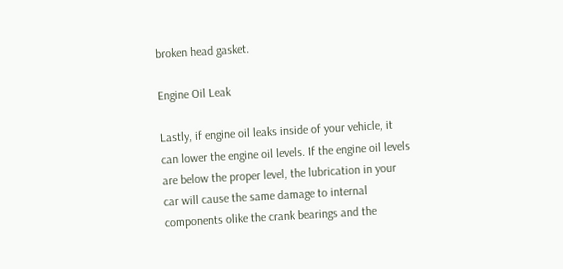broken head gasket.

Engine Oil Leak

Lastly, if engine oil leaks inside of your vehicle, it can lower the engine oil levels. If the engine oil levels are below the proper level, the lubrication in your car will cause the same damage to internal components olike the crank bearings and the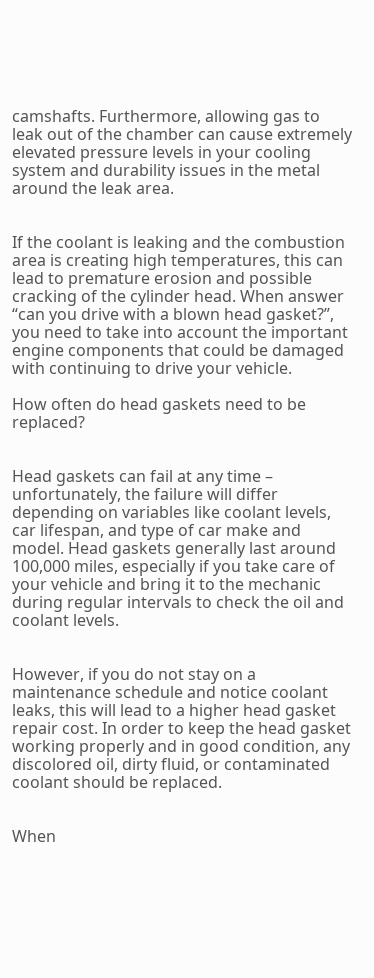camshafts. Furthermore, allowing gas to leak out of the chamber can cause extremely elevated pressure levels in your cooling system and durability issues in the metal around the leak area.


If the coolant is leaking and the combustion area is creating high temperatures, this can lead to premature erosion and possible cracking of the cylinder head. When answer “can you drive with a blown head gasket?”, you need to take into account the important engine components that could be damaged with continuing to drive your vehicle.

How often do head gaskets need to be replaced?


Head gaskets can fail at any time – unfortunately, the failure will differ depending on variables like coolant levels, car lifespan, and type of car make and model. Head gaskets generally last around 100,000 miles, especially if you take care of your vehicle and bring it to the mechanic during regular intervals to check the oil and coolant levels.


However, if you do not stay on a maintenance schedule and notice coolant leaks, this will lead to a higher head gasket repair cost. In order to keep the head gasket working properly and in good condition, any discolored oil, dirty fluid, or contaminated coolant should be replaced.


When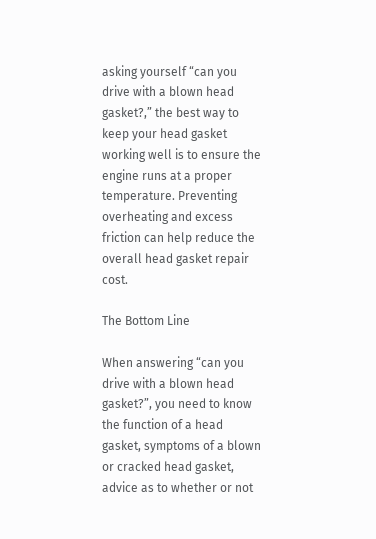asking yourself “can you drive with a blown head gasket?,” the best way to keep your head gasket working well is to ensure the engine runs at a proper temperature. Preventing overheating and excess friction can help reduce the overall head gasket repair cost.

The Bottom Line

When answering “can you drive with a blown head gasket?”, you need to know the function of a head gasket, symptoms of a blown or cracked head gasket, advice as to whether or not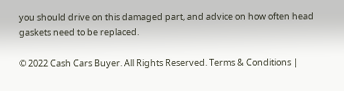you should drive on this damaged part, and advice on how often head gaskets need to be replaced.

© 2022 Cash Cars Buyer. All Rights Reserved. Terms & Conditions |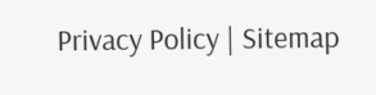Privacy Policy | Sitemap